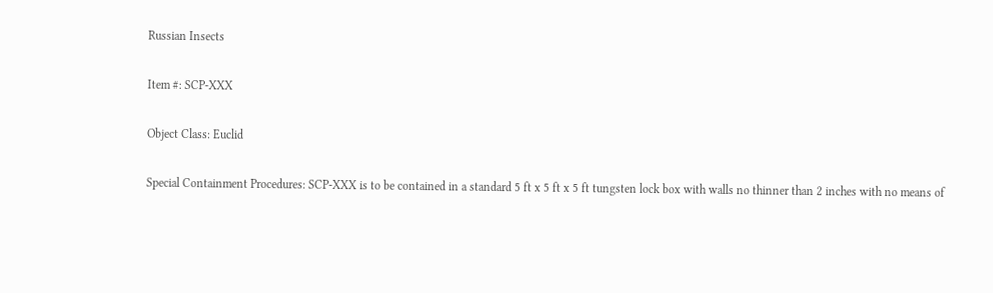Russian Insects

Item #: SCP-XXX

Object Class: Euclid

Special Containment Procedures: SCP-XXX is to be contained in a standard 5 ft x 5 ft x 5 ft tungsten lock box with walls no thinner than 2 inches with no means of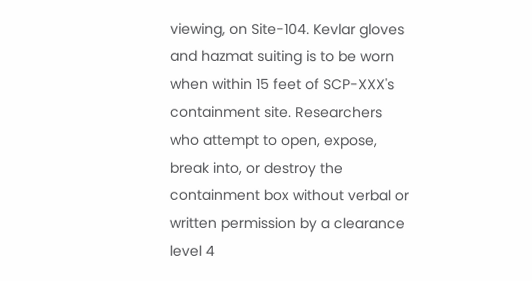viewing, on Site-104. Kevlar gloves and hazmat suiting is to be worn when within 15 feet of SCP-XXX's containment site. Researchers who attempt to open, expose, break into, or destroy the containment box without verbal or written permission by a clearance level 4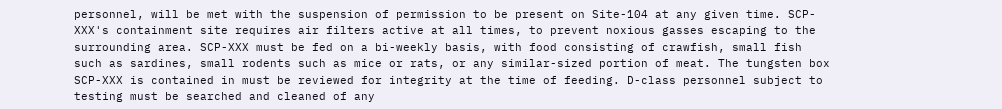personnel, will be met with the suspension of permission to be present on Site-104 at any given time. SCP-XXX's containment site requires air filters active at all times, to prevent noxious gasses escaping to the surrounding area. SCP-XXX must be fed on a bi-weekly basis, with food consisting of crawfish, small fish such as sardines, small rodents such as mice or rats, or any similar-sized portion of meat. The tungsten box SCP-XXX is contained in must be reviewed for integrity at the time of feeding. D-class personnel subject to testing must be searched and cleaned of any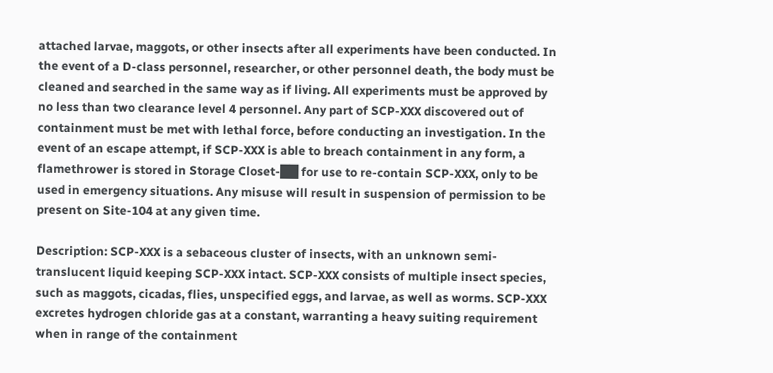attached larvae, maggots, or other insects after all experiments have been conducted. In the event of a D-class personnel, researcher, or other personnel death, the body must be cleaned and searched in the same way as if living. All experiments must be approved by no less than two clearance level 4 personnel. Any part of SCP-XXX discovered out of containment must be met with lethal force, before conducting an investigation. In the event of an escape attempt, if SCP-XXX is able to breach containment in any form, a flamethrower is stored in Storage Closet-██ for use to re-contain SCP-XXX, only to be used in emergency situations. Any misuse will result in suspension of permission to be present on Site-104 at any given time.

Description: SCP-XXX is a sebaceous cluster of insects, with an unknown semi-translucent liquid keeping SCP-XXX intact. SCP-XXX consists of multiple insect species, such as maggots, cicadas, flies, unspecified eggs, and larvae, as well as worms. SCP-XXX excretes hydrogen chloride gas at a constant, warranting a heavy suiting requirement when in range of the containment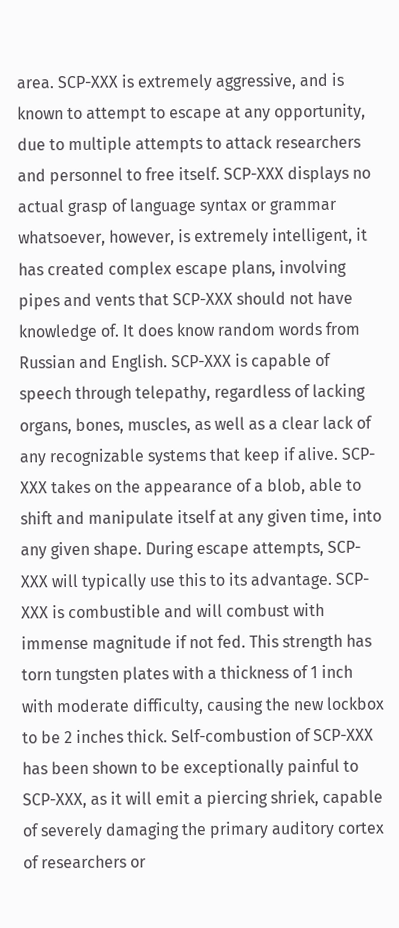area. SCP-XXX is extremely aggressive, and is known to attempt to escape at any opportunity, due to multiple attempts to attack researchers and personnel to free itself. SCP-XXX displays no actual grasp of language syntax or grammar whatsoever, however, is extremely intelligent, it has created complex escape plans, involving pipes and vents that SCP-XXX should not have knowledge of. It does know random words from Russian and English. SCP-XXX is capable of speech through telepathy, regardless of lacking organs, bones, muscles, as well as a clear lack of any recognizable systems that keep if alive. SCP-XXX takes on the appearance of a blob, able to shift and manipulate itself at any given time, into any given shape. During escape attempts, SCP-XXX will typically use this to its advantage. SCP-XXX is combustible and will combust with immense magnitude if not fed. This strength has torn tungsten plates with a thickness of 1 inch with moderate difficulty, causing the new lockbox to be 2 inches thick. Self-combustion of SCP-XXX has been shown to be exceptionally painful to SCP-XXX, as it will emit a piercing shriek, capable of severely damaging the primary auditory cortex of researchers or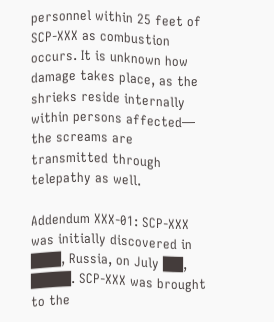personnel within 25 feet of SCP-XXX as combustion occurs. It is unknown how damage takes place, as the shrieks reside internally within persons affected— the screams are transmitted through telepathy as well.

Addendum XXX-01: SCP-XXX was initially discovered in ███, Russia, on July ██, ████. SCP-XXX was brought to the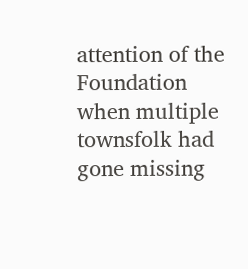attention of the Foundation when multiple townsfolk had gone missing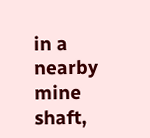in a nearby mine shaft,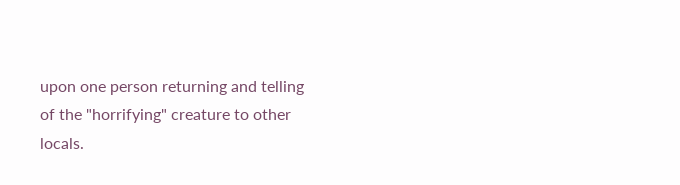upon one person returning and telling of the "horrifying" creature to other locals.